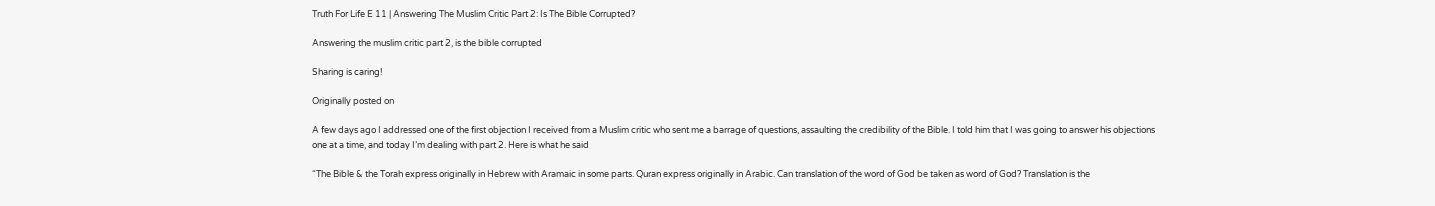Truth For Life E 11 | Answering The Muslim Critic Part 2: Is The Bible Corrupted?

Answering the muslim critic part 2, is the bible corrupted

Sharing is caring!

Originally posted on

A few days ago I addressed one of the first objection I received from a Muslim critic who sent me a barrage of questions, assaulting the credibility of the Bible. I told him that I was going to answer his objections one at a time, and today I’m dealing with part 2. Here is what he said

“The Bible & the Torah express originally in Hebrew with Aramaic in some parts. Quran express originally in Arabic. Can translation of the word of God be taken as word of God? Translation is the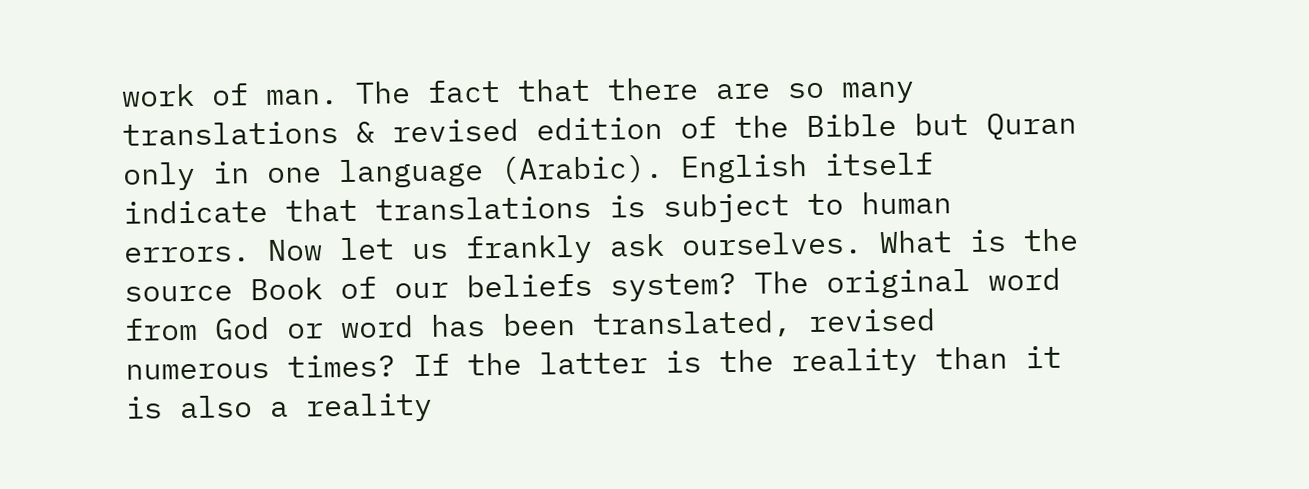work of man. The fact that there are so many translations & revised edition of the Bible but Quran only in one language (Arabic). English itself indicate that translations is subject to human errors. Now let us frankly ask ourselves. What is the source Book of our beliefs system? The original word from God or word has been translated, revised numerous times? If the latter is the reality than it is also a reality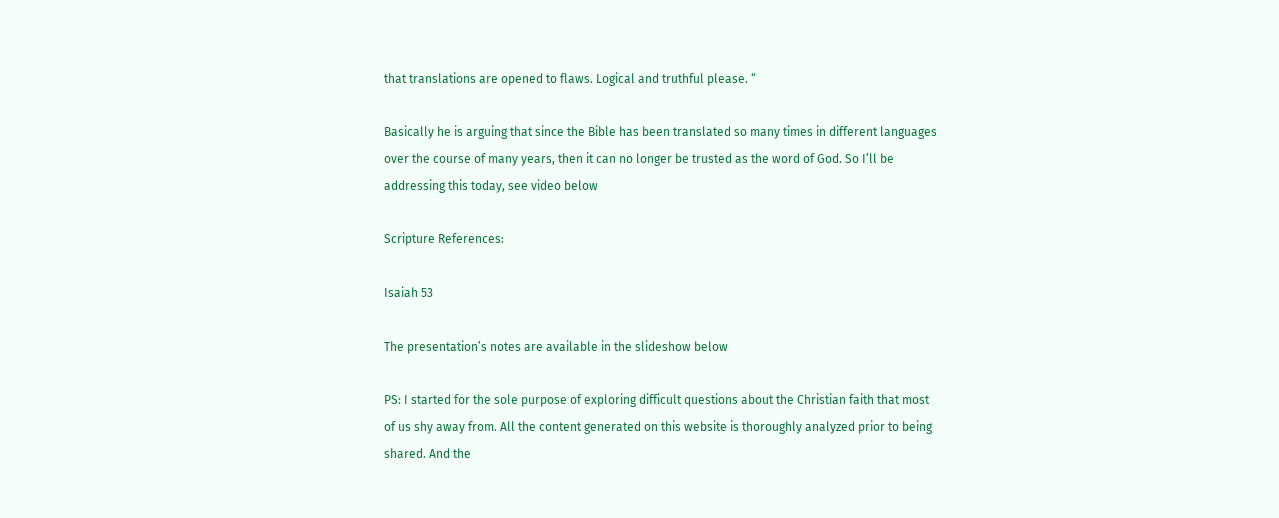that translations are opened to flaws. Logical and truthful please. “

Basically he is arguing that since the Bible has been translated so many times in different languages over the course of many years, then it can no longer be trusted as the word of God. So I’ll be addressing this today, see video below

Scripture References:

Isaiah 53

The presentation’s notes are available in the slideshow below

PS: I started for the sole purpose of exploring difficult questions about the Christian faith that most of us shy away from. All the content generated on this website is thoroughly analyzed prior to being shared. And the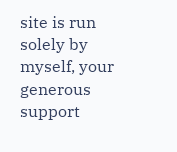site is run solely by myself, your generous support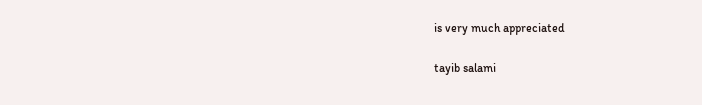is very much appreciated

tayib salami